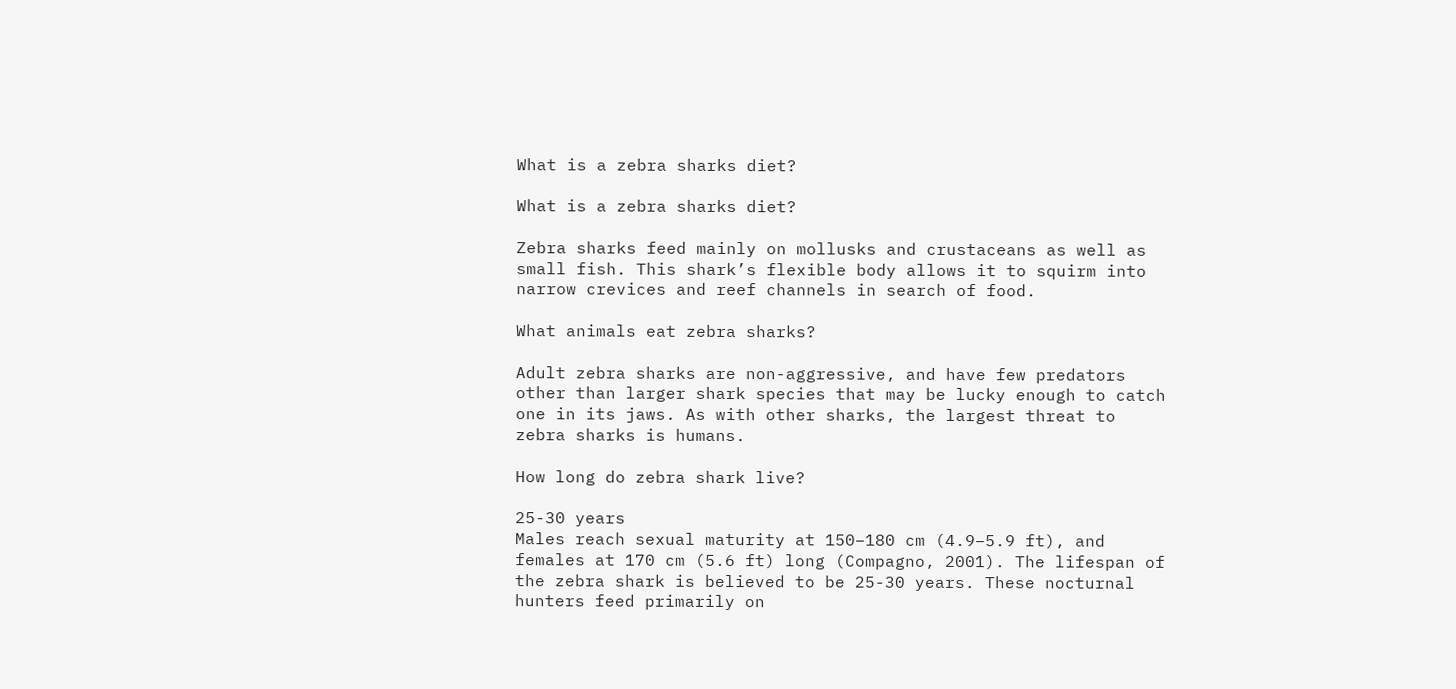What is a zebra sharks diet?

What is a zebra sharks diet?

Zebra sharks feed mainly on mollusks and crustaceans as well as small fish. This shark’s flexible body allows it to squirm into narrow crevices and reef channels in search of food.

What animals eat zebra sharks?

Adult zebra sharks are non-aggressive, and have few predators other than larger shark species that may be lucky enough to catch one in its jaws. As with other sharks, the largest threat to zebra sharks is humans.

How long do zebra shark live?

25-30 years
Males reach sexual maturity at 150–180 cm (4.9–5.9 ft), and females at 170 cm (5.6 ft) long (Compagno, 2001). The lifespan of the zebra shark is believed to be 25-30 years. These nocturnal hunters feed primarily on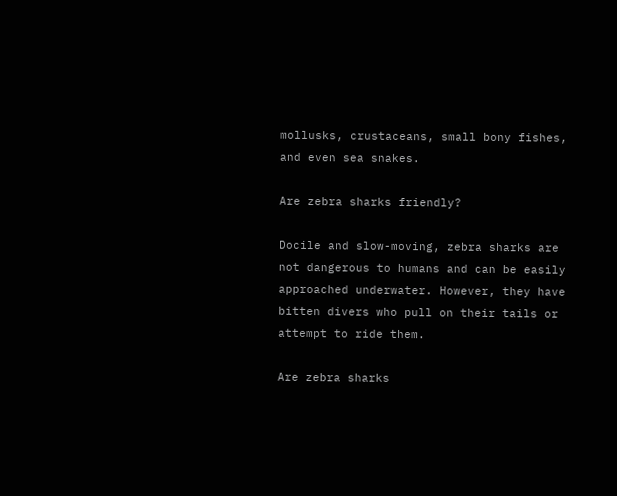mollusks, crustaceans, small bony fishes, and even sea snakes.

Are zebra sharks friendly?

Docile and slow-moving, zebra sharks are not dangerous to humans and can be easily approached underwater. However, they have bitten divers who pull on their tails or attempt to ride them.

Are zebra sharks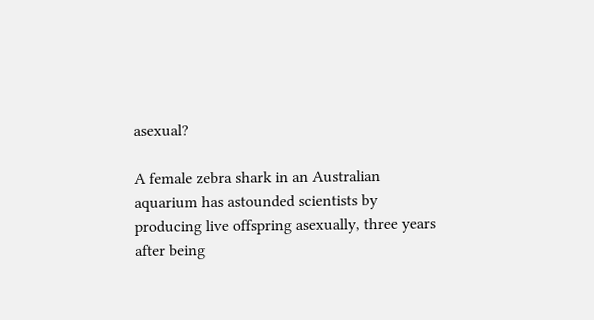asexual?

A female zebra shark in an Australian aquarium has astounded scientists by producing live offspring asexually, three years after being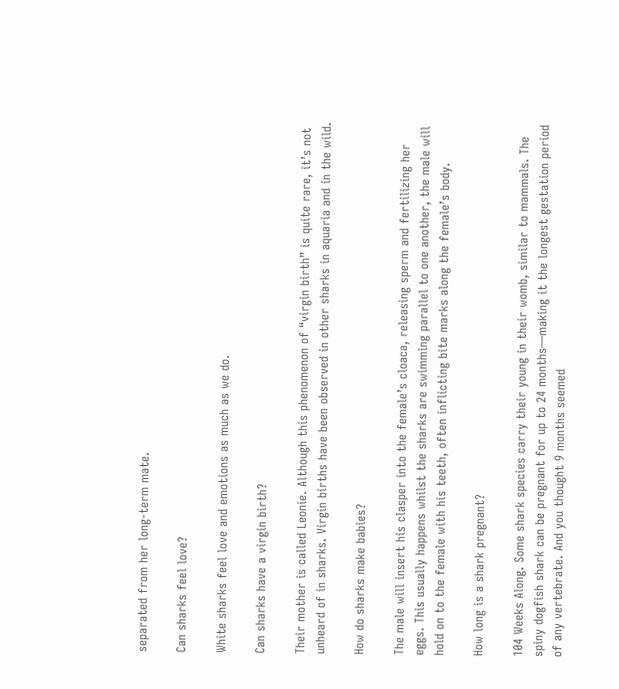separated from her long-term mate.

Can sharks feel love?

White sharks feel love and emotions as much as we do.

Can sharks have a virgin birth?

Their mother is called Leonie. Although this phenomenon of “virgin birth” is quite rare, it’s not unheard of in sharks. Virgin births have been observed in other sharks in aquaria and in the wild.

How do sharks make babies?

The male will insert his clasper into the female’s cloaca, releasing sperm and fertilizing her eggs. This usually happens whilst the sharks are swimming parallel to one another, the male will hold on to the female with his teeth, often inflicting bite marks along the female’s body.

How long is a shark pregnant?

104 Weeks Along. Some shark species carry their young in their womb, similar to mammals. The spiny dogfish shark can be pregnant for up to 24 months—making it the longest gestation period of any vertebrate. And you thought 9 months seemed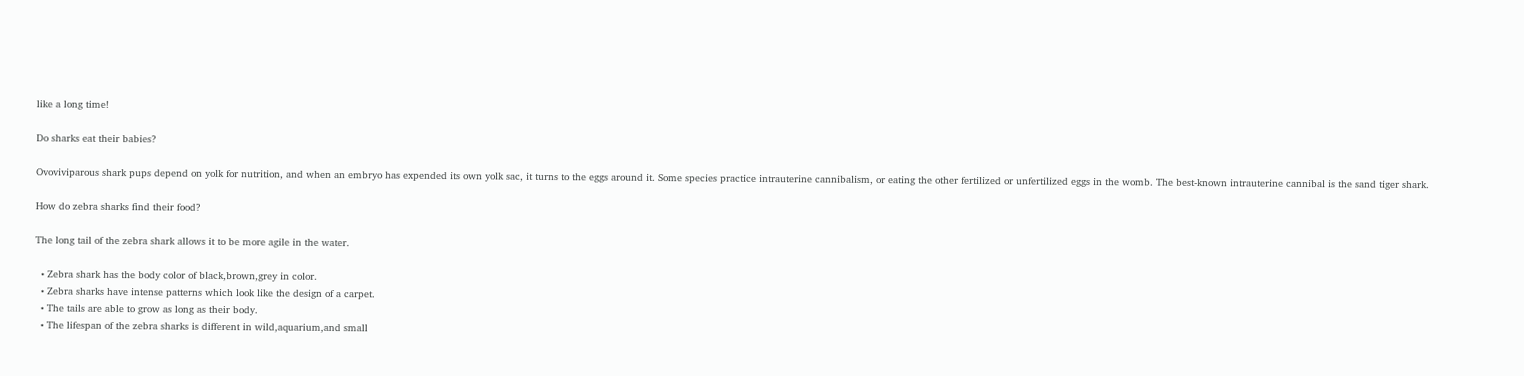like a long time!

Do sharks eat their babies?

Ovoviviparous shark pups depend on yolk for nutrition, and when an embryo has expended its own yolk sac, it turns to the eggs around it. Some species practice intrauterine cannibalism, or eating the other fertilized or unfertilized eggs in the womb. The best-known intrauterine cannibal is the sand tiger shark.

How do zebra sharks find their food?

The long tail of the zebra shark allows it to be more agile in the water.

  • Zebra shark has the body color of black,brown,grey in color.
  • Zebra sharks have intense patterns which look like the design of a carpet.
  • The tails are able to grow as long as their body.
  • The lifespan of the zebra sharks is different in wild,aquarium,and small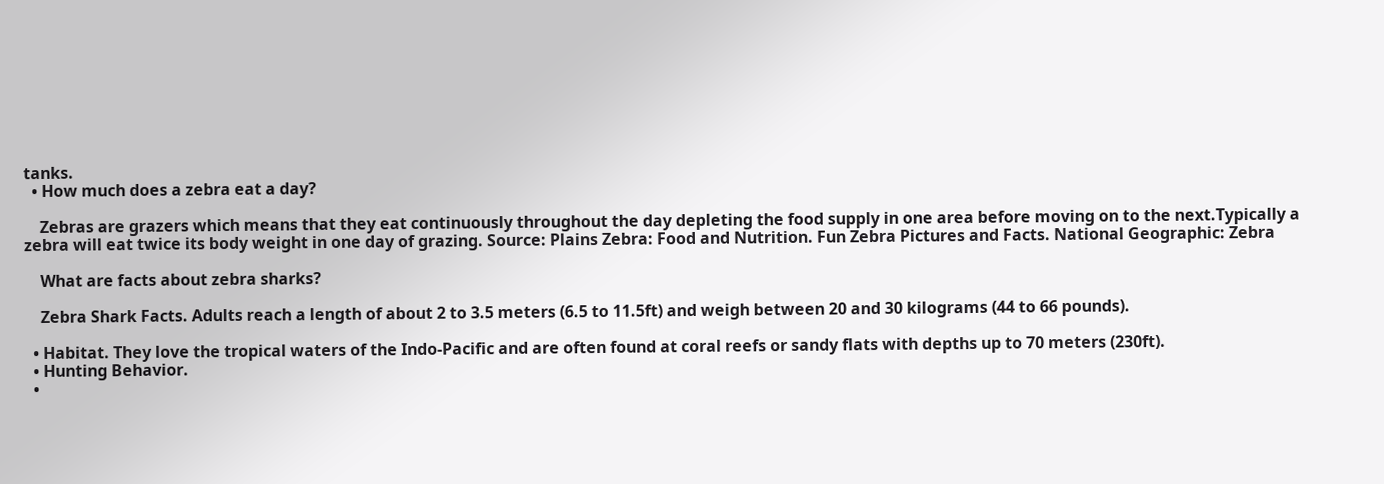tanks.
  • How much does a zebra eat a day?

    Zebras are grazers which means that they eat continuously throughout the day depleting the food supply in one area before moving on to the next.Typically a zebra will eat twice its body weight in one day of grazing. Source: Plains Zebra: Food and Nutrition. Fun Zebra Pictures and Facts. National Geographic: Zebra

    What are facts about zebra sharks?

    Zebra Shark Facts. Adults reach a length of about 2 to 3.5 meters (6.5 to 11.5ft) and weigh between 20 and 30 kilograms (44 to 66 pounds).

  • Habitat. They love the tropical waters of the Indo-Pacific and are often found at coral reefs or sandy flats with depths up to 70 meters (230ft).
  • Hunting Behavior.
  •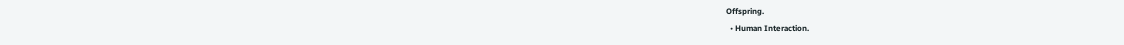Offspring.
  • Human Interaction.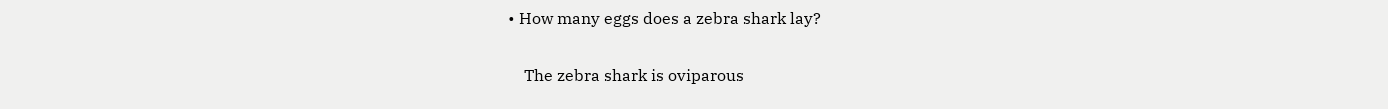• How many eggs does a zebra shark lay?

    The zebra shark is oviparous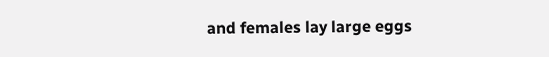and females lay large eggs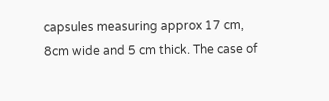capsules measuring approx 17 cm, 8cm wide and 5 cm thick. The case of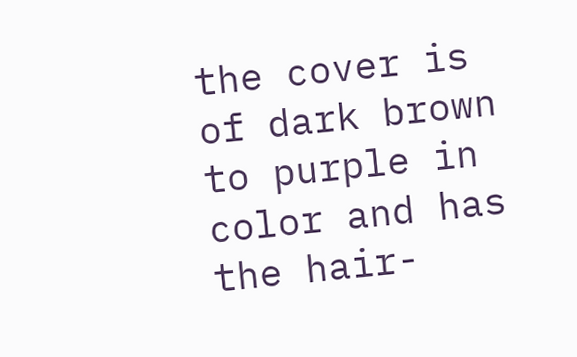the cover is of dark brown to purple in color and has the hair-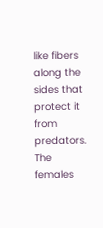like fibers along the sides that protect it from predators. The females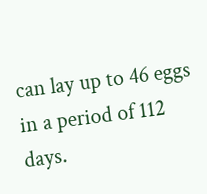can lay up to 46 eggs in a period of 112 days.